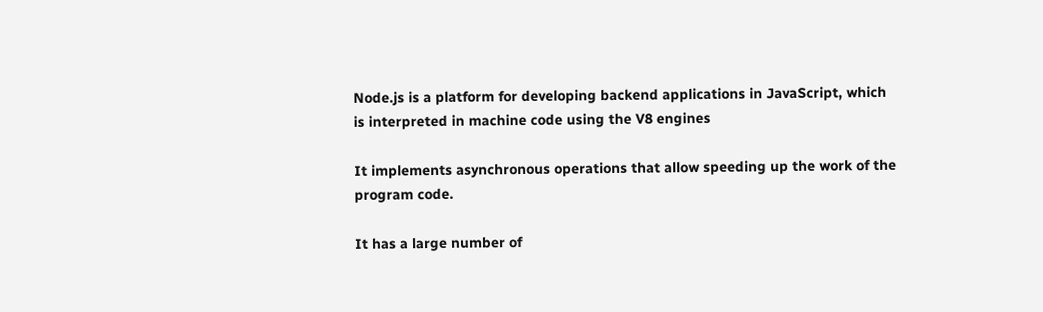Node.js is a platform for developing backend applications in JavaScript, which is interpreted in machine code using the V8 engines

It implements asynchronous operations that allow speeding up the work of the program code.

It has a large number of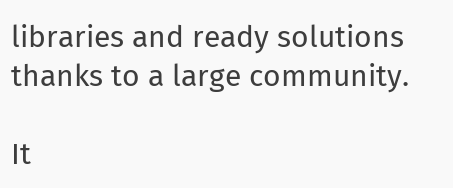libraries and ready solutions thanks to a large community.

It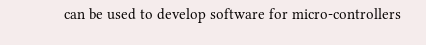can be used to develop software for micro-controllers